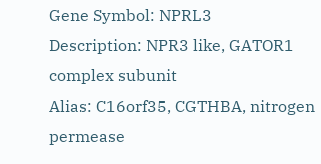Gene Symbol: NPRL3
Description: NPR3 like, GATOR1 complex subunit
Alias: C16orf35, CGTHBA, nitrogen permease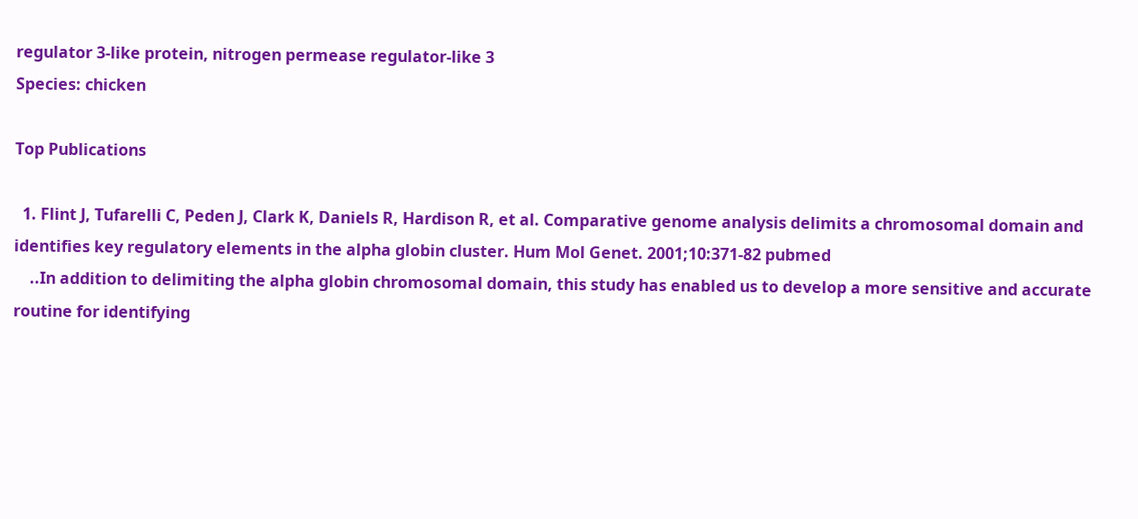regulator 3-like protein, nitrogen permease regulator-like 3
Species: chicken

Top Publications

  1. Flint J, Tufarelli C, Peden J, Clark K, Daniels R, Hardison R, et al. Comparative genome analysis delimits a chromosomal domain and identifies key regulatory elements in the alpha globin cluster. Hum Mol Genet. 2001;10:371-82 pubmed
    ..In addition to delimiting the alpha globin chromosomal domain, this study has enabled us to develop a more sensitive and accurate routine for identifying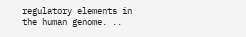regulatory elements in the human genome. ..